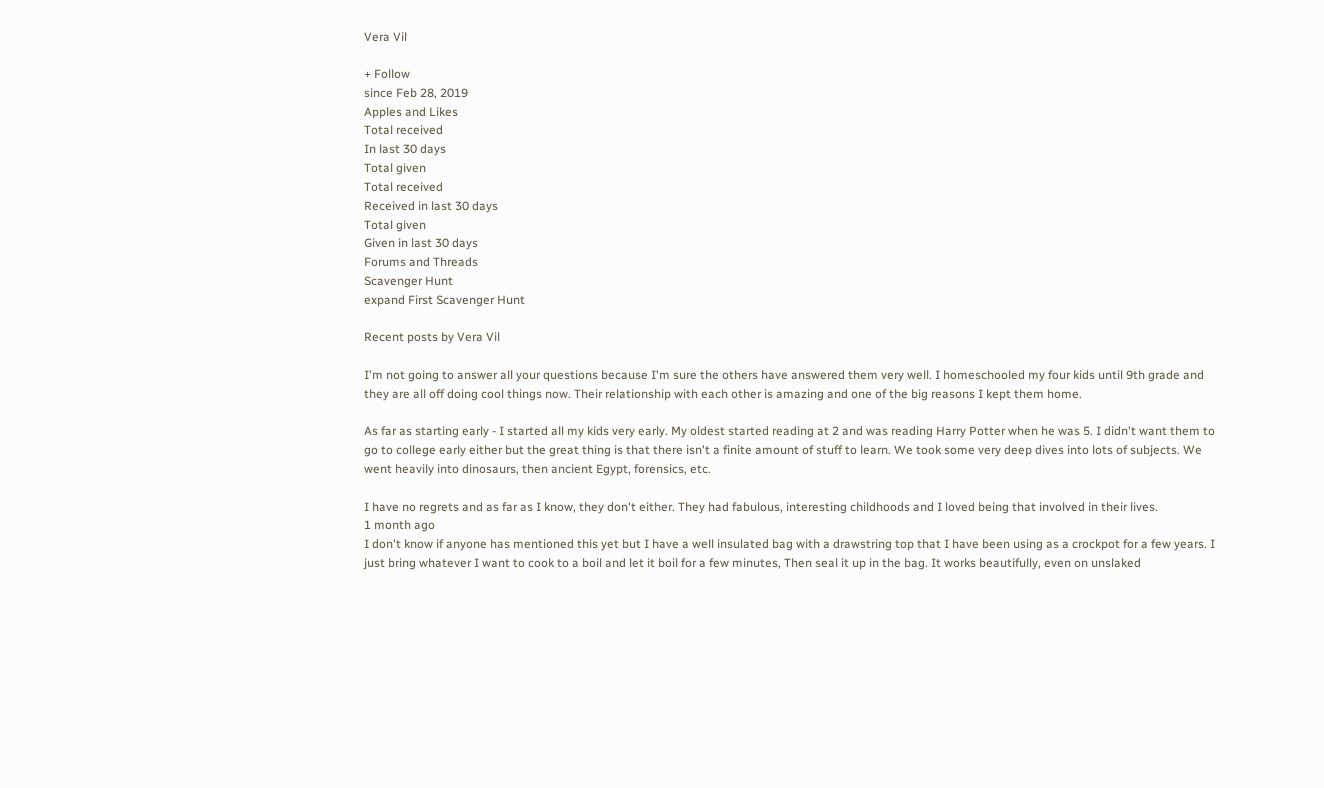Vera Vil

+ Follow
since Feb 28, 2019
Apples and Likes
Total received
In last 30 days
Total given
Total received
Received in last 30 days
Total given
Given in last 30 days
Forums and Threads
Scavenger Hunt
expand First Scavenger Hunt

Recent posts by Vera Vil

I'm not going to answer all your questions because I'm sure the others have answered them very well. I homeschooled my four kids until 9th grade and they are all off doing cool things now. Their relationship with each other is amazing and one of the big reasons I kept them home.

As far as starting early - I started all my kids very early. My oldest started reading at 2 and was reading Harry Potter when he was 5. I didn't want them to go to college early either but the great thing is that there isn't a finite amount of stuff to learn. We took some very deep dives into lots of subjects. We went heavily into dinosaurs, then ancient Egypt, forensics, etc.

I have no regrets and as far as I know, they don't either. They had fabulous, interesting childhoods and I loved being that involved in their lives.
1 month ago
I don't know if anyone has mentioned this yet but I have a well insulated bag with a drawstring top that I have been using as a crockpot for a few years. I just bring whatever I want to cook to a boil and let it boil for a few minutes, Then seal it up in the bag. It works beautifully, even on unslaked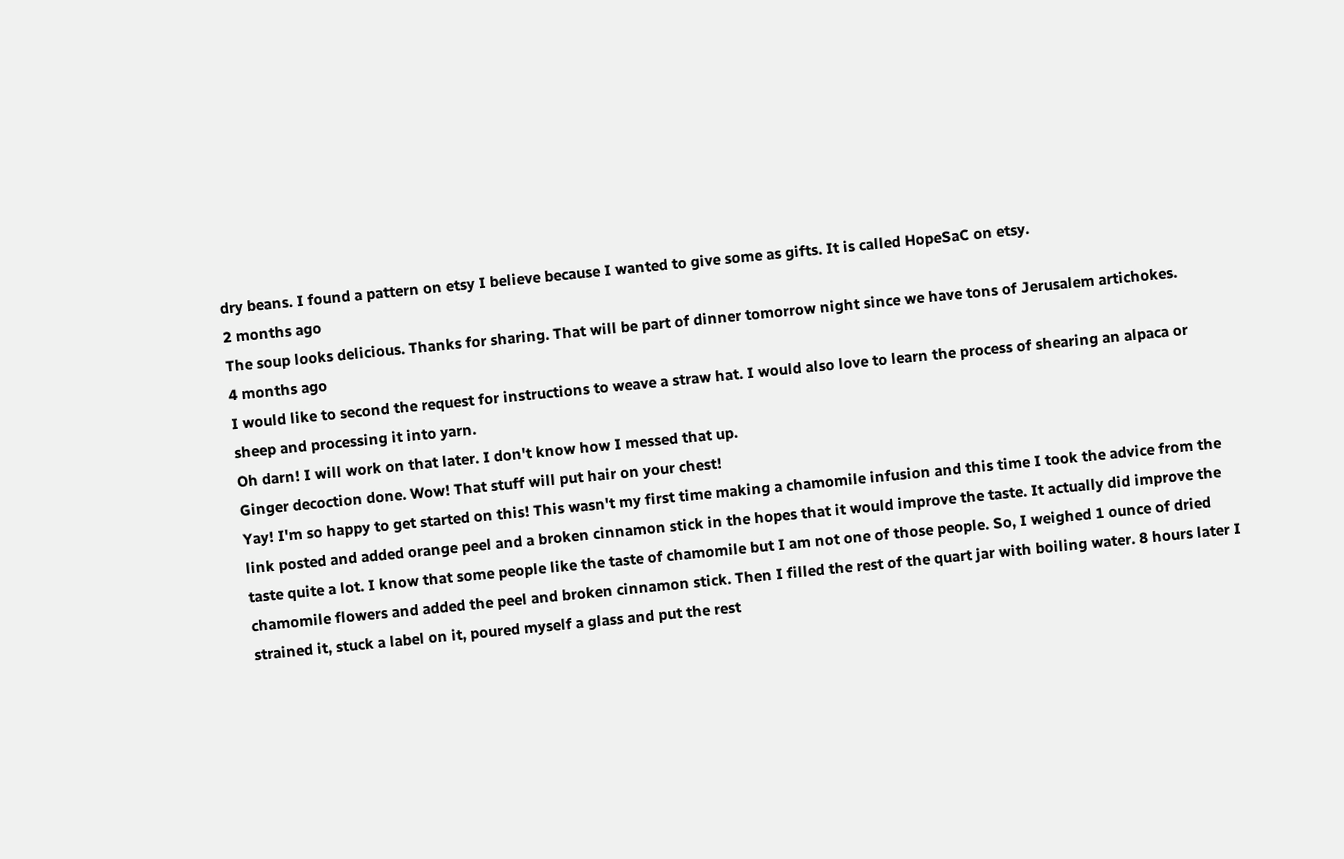dry beans. I found a pattern on etsy I believe because I wanted to give some as gifts. It is called HopeSaC on etsy.
2 months ago
The soup looks delicious. Thanks for sharing. That will be part of dinner tomorrow night since we have tons of Jerusalem artichokes.
4 months ago
I would like to second the request for instructions to weave a straw hat. I would also love to learn the process of shearing an alpaca or sheep and processing it into yarn.
Oh darn! I will work on that later. I don't know how I messed that up.
Ginger decoction done. Wow! That stuff will put hair on your chest!
Yay! I'm so happy to get started on this! This wasn't my first time making a chamomile infusion and this time I took the advice from the link posted and added orange peel and a broken cinnamon stick in the hopes that it would improve the taste. It actually did improve the taste quite a lot. I know that some people like the taste of chamomile but I am not one of those people. So, I weighed 1 ounce of dried chamomile flowers and added the peel and broken cinnamon stick. Then I filled the rest of the quart jar with boiling water. 8 hours later I strained it, stuck a label on it, poured myself a glass and put the rest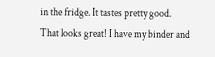in the fridge. It tastes pretty good.
That looks great! I have my binder and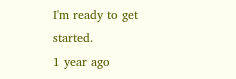I'm ready to get started.
1 year ago